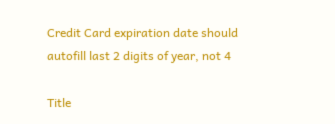Credit Card expiration date should autofill last 2 digits of year, not 4

Title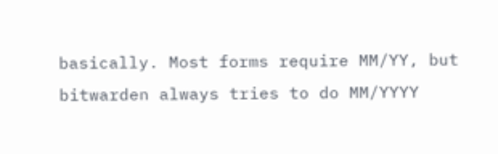basically. Most forms require MM/YY, but bitwarden always tries to do MM/YYYY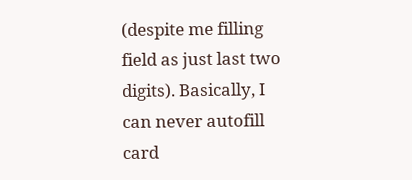(despite me filling field as just last two digits). Basically, I can never autofill card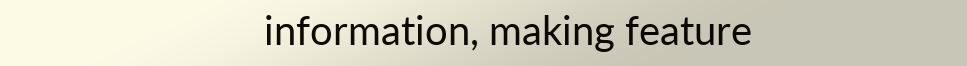information, making feature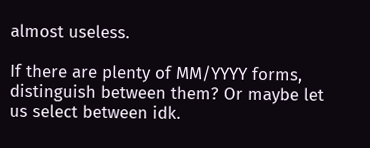almost useless.

If there are plenty of MM/YYYY forms, distinguish between them? Or maybe let us select between idk.